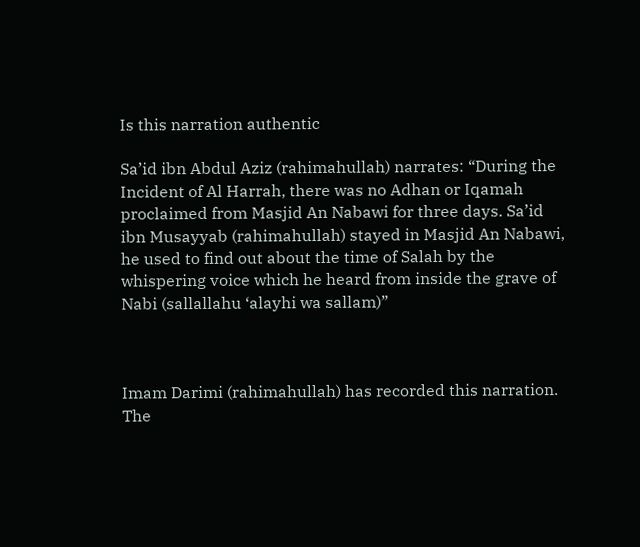Is this narration authentic

Sa’id ibn Abdul Aziz (rahimahullah) narrates: “During the Incident of Al Harrah, there was no Adhan or Iqamah proclaimed from Masjid An Nabawi for three days. Sa’id ibn Musayyab (rahimahullah) stayed in Masjid An Nabawi, he used to find out about the time of Salah by the whispering voice which he heard from inside the grave of Nabi (sallallahu ‘alayhi wa sallam)”



Imam Darimi (rahimahullah) has recorded this narration. The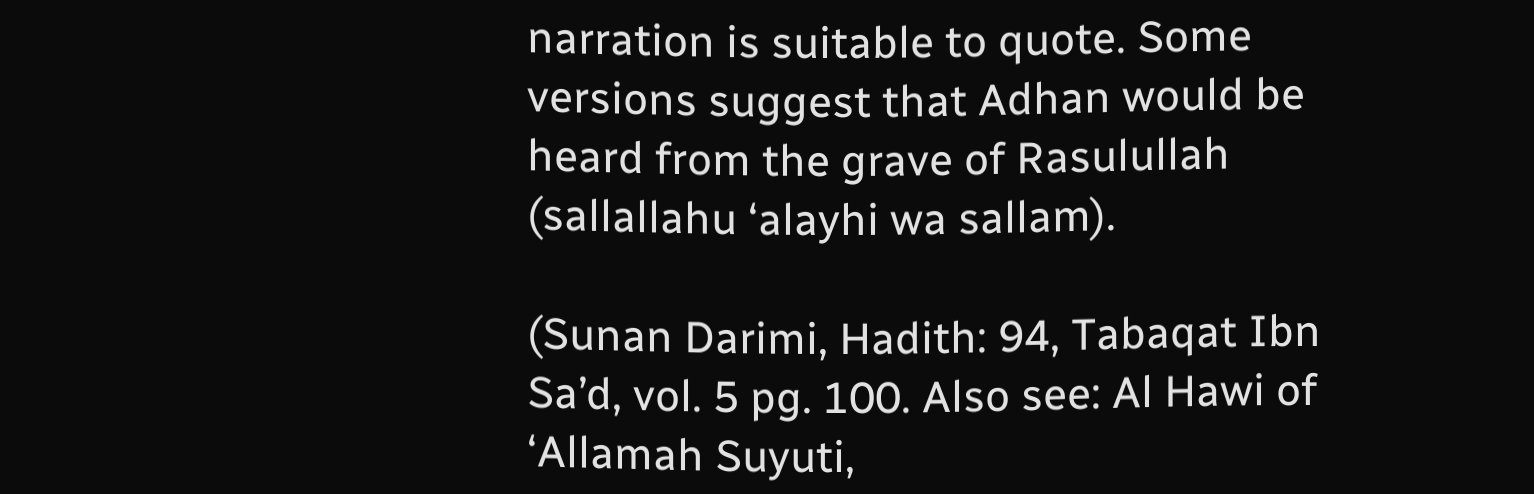narration is suitable to quote. Some versions suggest that Adhan would be heard from the grave of Rasulullah (sallallahu ‘alayhi wa sallam).

(Sunan Darimi, Hadith: 94, Tabaqat Ibn Sa’d, vol. 5 pg. 100. Also see: Al Hawi of ‘Allamah Suyuti,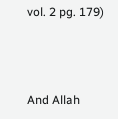vol. 2 pg. 179)



And Allah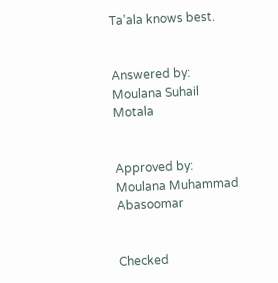Ta’ala knows best.


Answered by: Moulana Suhail Motala


Approved by: Moulana Muhammad Abasoomar


Checked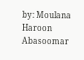by: Moulana Haroon Abasoomar